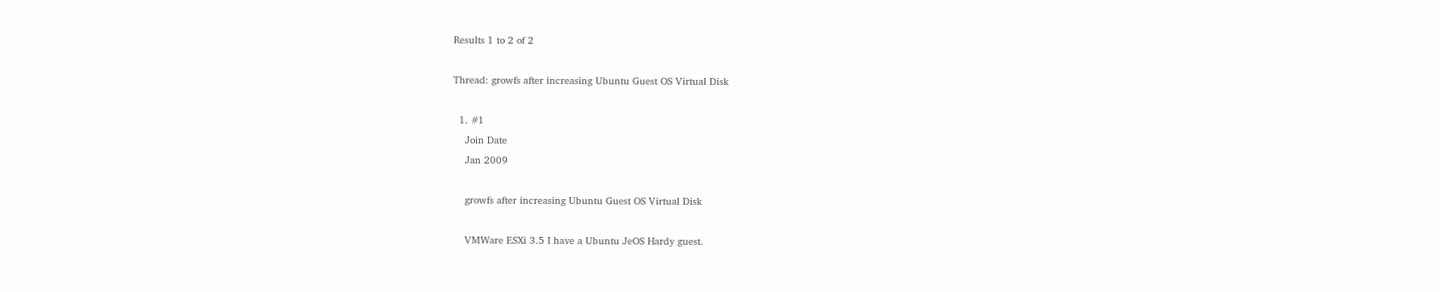Results 1 to 2 of 2

Thread: growfs after increasing Ubuntu Guest OS Virtual Disk

  1. #1
    Join Date
    Jan 2009

    growfs after increasing Ubuntu Guest OS Virtual Disk

    VMWare ESXi 3.5 I have a Ubuntu JeOS Hardy guest.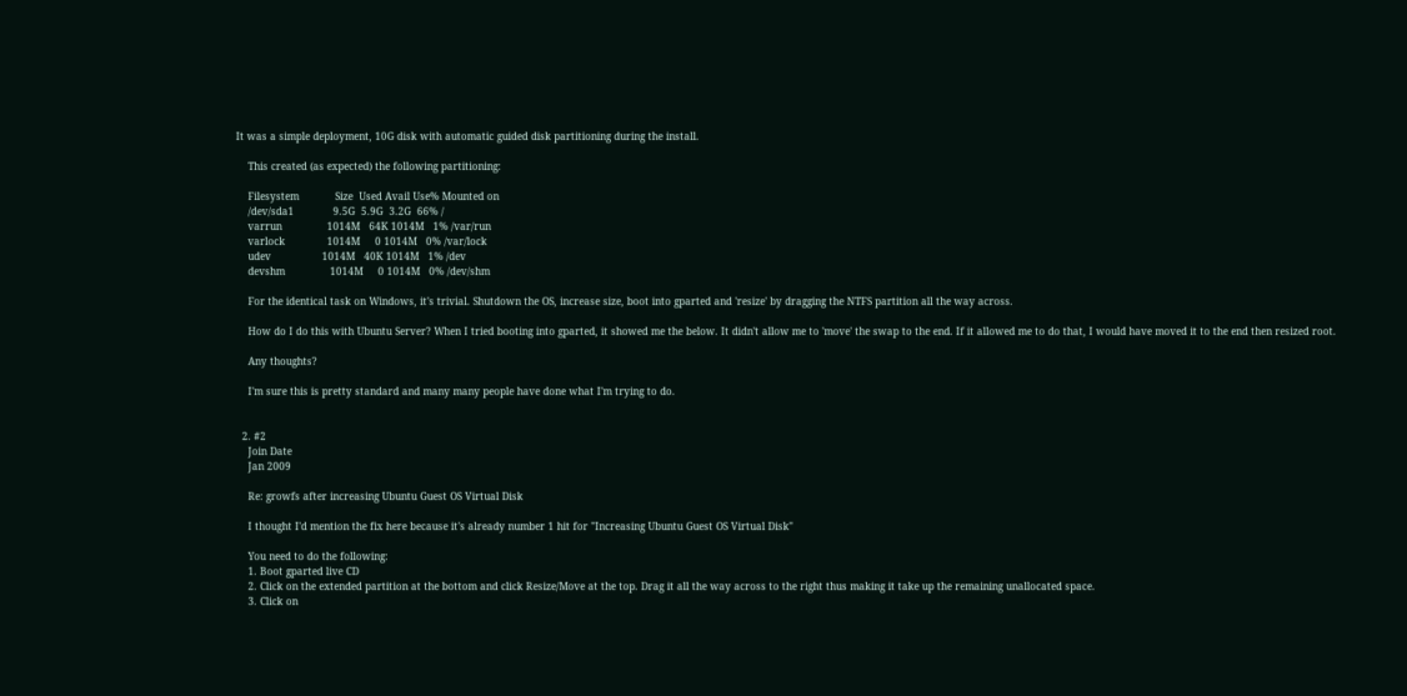It was a simple deployment, 10G disk with automatic guided disk partitioning during the install.

    This created (as expected) the following partitioning:

    Filesystem            Size  Used Avail Use% Mounted on
    /dev/sda1             9.5G  5.9G  3.2G  66% /
    varrun               1014M   64K 1014M   1% /var/run
    varlock              1014M     0 1014M   0% /var/lock
    udev                 1014M   40K 1014M   1% /dev
    devshm               1014M     0 1014M   0% /dev/shm

    For the identical task on Windows, it's trivial. Shutdown the OS, increase size, boot into gparted and 'resize' by dragging the NTFS partition all the way across.

    How do I do this with Ubuntu Server? When I tried booting into gparted, it showed me the below. It didn't allow me to 'move' the swap to the end. If it allowed me to do that, I would have moved it to the end then resized root.

    Any thoughts?

    I'm sure this is pretty standard and many many people have done what I'm trying to do.


  2. #2
    Join Date
    Jan 2009

    Re: growfs after increasing Ubuntu Guest OS Virtual Disk

    I thought I'd mention the fix here because it's already number 1 hit for "Increasing Ubuntu Guest OS Virtual Disk"

    You need to do the following:
    1. Boot gparted live CD
    2. Click on the extended partition at the bottom and click Resize/Move at the top. Drag it all the way across to the right thus making it take up the remaining unallocated space.
    3. Click on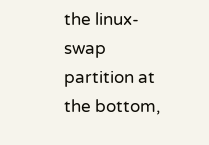the linux-swap partition at the bottom,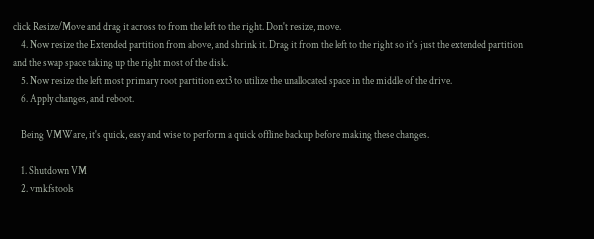click Resize/Move and drag it across to from the left to the right. Don't resize, move.
    4. Now resize the Extended partition from above, and shrink it. Drag it from the left to the right so it's just the extended partition and the swap space taking up the right most of the disk.
    5. Now resize the left most primary root partition ext3 to utilize the unallocated space in the middle of the drive.
    6. Apply changes, and reboot.

    Being VMWare, it's quick, easy and wise to perform a quick offline backup before making these changes.

    1. Shutdown VM
    2. vmkfstools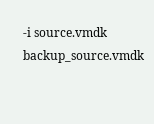-i source.vmdk backup_source.vmdk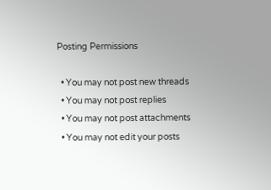Posting Permissions

  • You may not post new threads
  • You may not post replies
  • You may not post attachments
  • You may not edit your posts